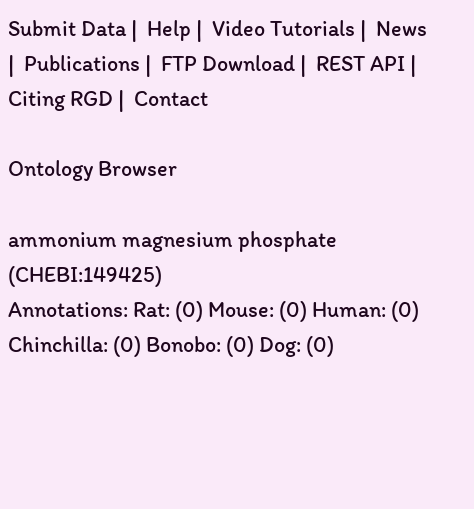Submit Data |  Help |  Video Tutorials |  News |  Publications |  FTP Download |  REST API |  Citing RGD |  Contact

Ontology Browser

ammonium magnesium phosphate (CHEBI:149425)
Annotations: Rat: (0) Mouse: (0) Human: (0) Chinchilla: (0) Bonobo: (0) Dog: (0)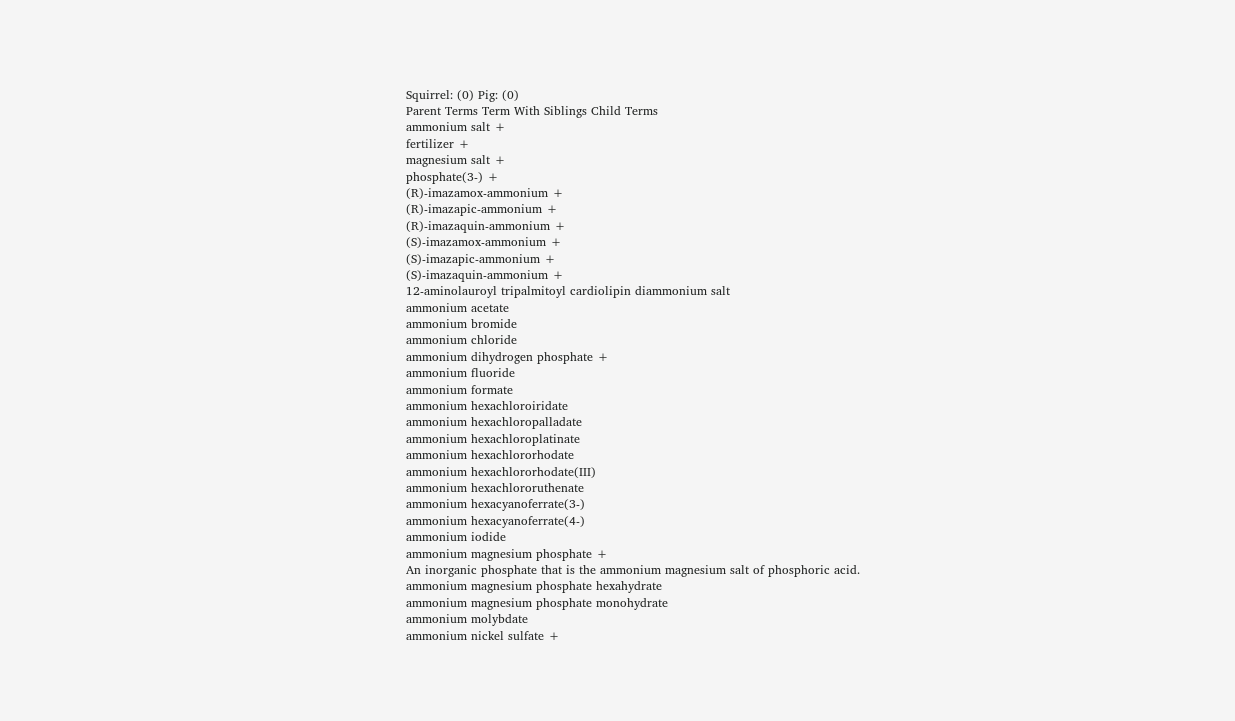Squirrel: (0) Pig: (0)
Parent Terms Term With Siblings Child Terms
ammonium salt +
fertilizer +
magnesium salt +
phosphate(3-) +
(R)-imazamox-ammonium +
(R)-imazapic-ammonium +
(R)-imazaquin-ammonium +
(S)-imazamox-ammonium +
(S)-imazapic-ammonium +
(S)-imazaquin-ammonium +
12-aminolauroyl tripalmitoyl cardiolipin diammonium salt
ammonium acetate
ammonium bromide
ammonium chloride
ammonium dihydrogen phosphate +
ammonium fluoride
ammonium formate
ammonium hexachloroiridate
ammonium hexachloropalladate
ammonium hexachloroplatinate
ammonium hexachlororhodate
ammonium hexachlororhodate(III)
ammonium hexachlororuthenate
ammonium hexacyanoferrate(3-)
ammonium hexacyanoferrate(4-)
ammonium iodide
ammonium magnesium phosphate +
An inorganic phosphate that is the ammonium magnesium salt of phosphoric acid.
ammonium magnesium phosphate hexahydrate
ammonium magnesium phosphate monohydrate
ammonium molybdate
ammonium nickel sulfate +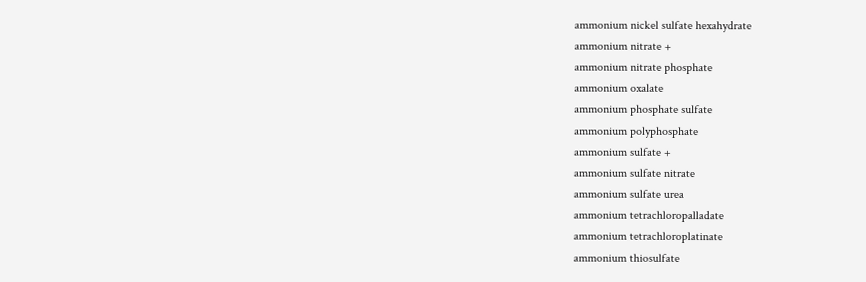ammonium nickel sulfate hexahydrate
ammonium nitrate +
ammonium nitrate phosphate
ammonium oxalate
ammonium phosphate sulfate
ammonium polyphosphate
ammonium sulfate +
ammonium sulfate nitrate
ammonium sulfate urea
ammonium tetrachloropalladate
ammonium tetrachloroplatinate
ammonium thiosulfate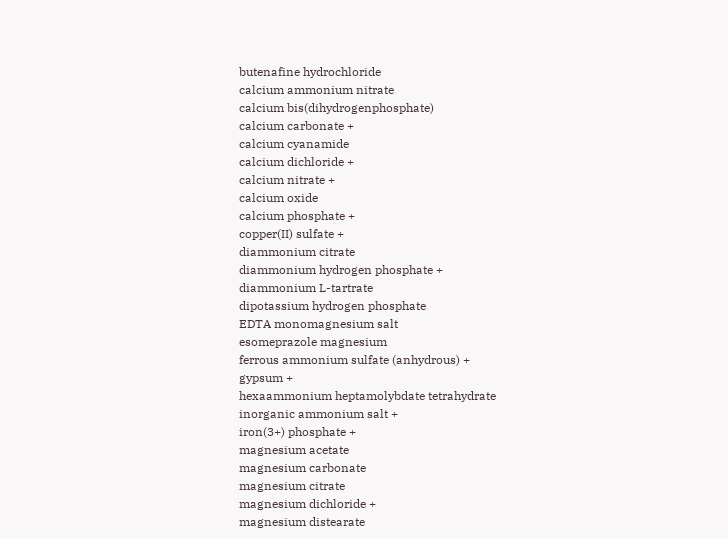butenafine hydrochloride
calcium ammonium nitrate
calcium bis(dihydrogenphosphate)
calcium carbonate +
calcium cyanamide
calcium dichloride +
calcium nitrate +
calcium oxide
calcium phosphate +
copper(II) sulfate +
diammonium citrate
diammonium hydrogen phosphate +
diammonium L-tartrate
dipotassium hydrogen phosphate
EDTA monomagnesium salt
esomeprazole magnesium
ferrous ammonium sulfate (anhydrous) +
gypsum +
hexaammonium heptamolybdate tetrahydrate
inorganic ammonium salt +
iron(3+) phosphate +
magnesium acetate
magnesium carbonate
magnesium citrate
magnesium dichloride +
magnesium distearate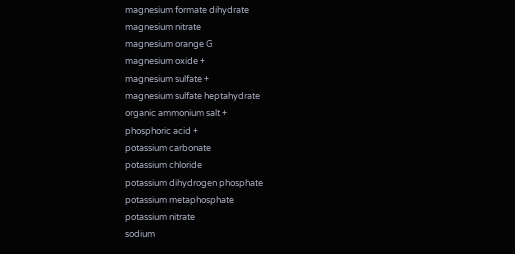magnesium formate dihydrate
magnesium nitrate
magnesium orange G
magnesium oxide +
magnesium sulfate +
magnesium sulfate heptahydrate
organic ammonium salt +
phosphoric acid +
potassium carbonate
potassium chloride
potassium dihydrogen phosphate
potassium metaphosphate
potassium nitrate
sodium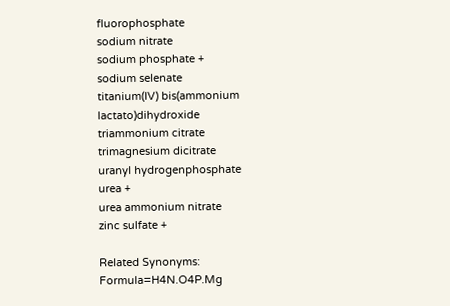fluorophosphate
sodium nitrate
sodium phosphate +
sodium selenate
titanium(IV) bis(ammonium lactato)dihydroxide
triammonium citrate
trimagnesium dicitrate
uranyl hydrogenphosphate
urea +
urea ammonium nitrate
zinc sulfate +

Related Synonyms: Formula=H4N.O4P.Mg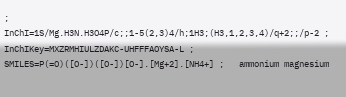;   InChI=1S/Mg.H3N.H3O4P/c;;1-5(2,3)4/h;1H3;(H3,1,2,3,4)/q+2;;/p-2 ;   InChIKey=MXZRMHIULZDAKC-UHFFFAOYSA-L ;   SMILES=P(=O)([O-])([O-])[O-].[Mg+2].[NH4+] ;   ammonium magnesium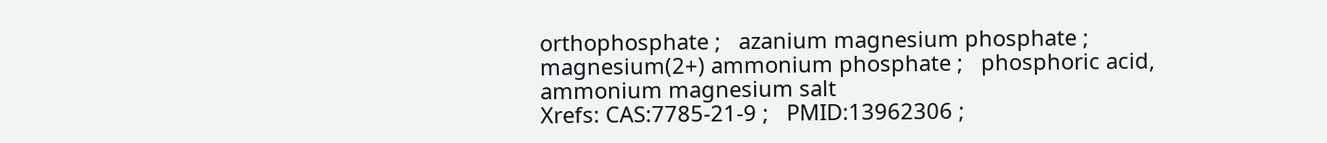orthophosphate ;   azanium magnesium phosphate ;   magnesium(2+) ammonium phosphate ;   phosphoric acid, ammonium magnesium salt
Xrefs: CAS:7785-21-9 ;   PMID:13962306 ;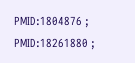PMID:1804876 ;   PMID:18261880 ;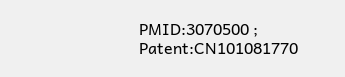PMID:3070500 ;   Patent:CN101081770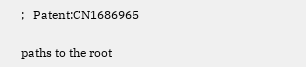;   Patent:CN1686965

paths to the root